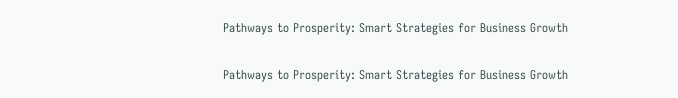Pathways to Prosperity: Smart Strategies for Business Growth

Pathways to Prosperity: Smart Strategies for Business Growth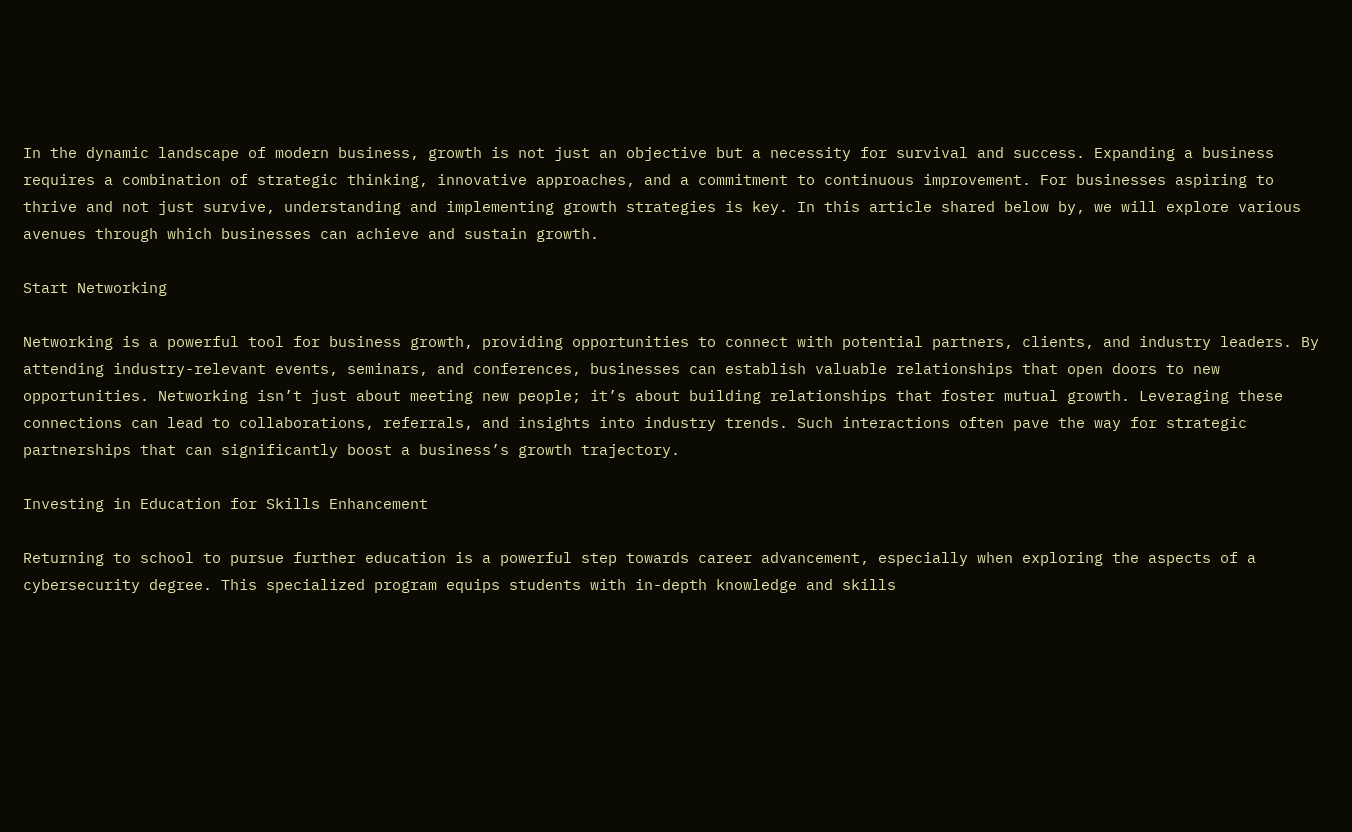In the dynamic landscape of modern business, growth is not just an objective but a necessity for survival and success. Expanding a business requires a combination of strategic thinking, innovative approaches, and a commitment to continuous improvement. For businesses aspiring to thrive and not just survive, understanding and implementing growth strategies is key. In this article shared below by, we will explore various avenues through which businesses can achieve and sustain growth.

Start Networking

Networking is a powerful tool for business growth, providing opportunities to connect with potential partners, clients, and industry leaders. By attending industry-relevant events, seminars, and conferences, businesses can establish valuable relationships that open doors to new opportunities. Networking isn’t just about meeting new people; it’s about building relationships that foster mutual growth. Leveraging these connections can lead to collaborations, referrals, and insights into industry trends. Such interactions often pave the way for strategic partnerships that can significantly boost a business’s growth trajectory.

Investing in Education for Skills Enhancement

Returning to school to pursue further education is a powerful step towards career advancement, especially when exploring the aspects of a cybersecurity degree. This specialized program equips students with in-depth knowledge and skills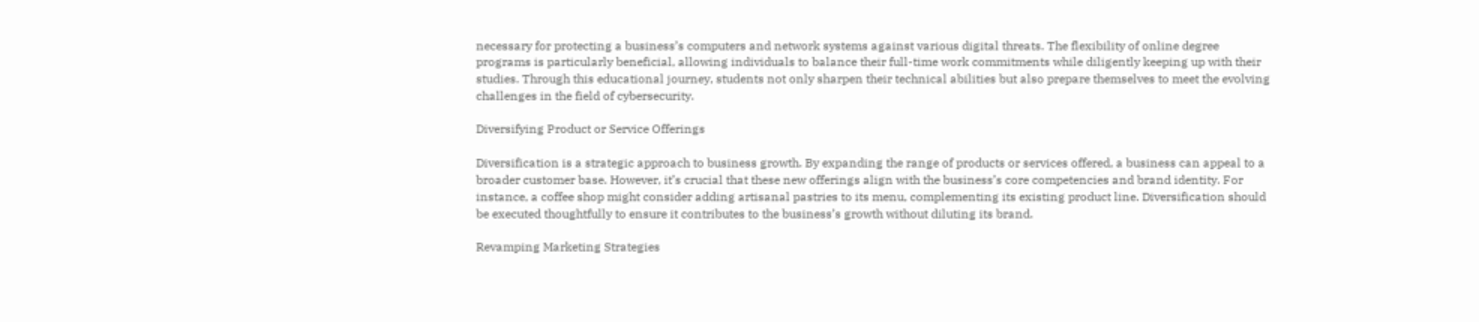necessary for protecting a business’s computers and network systems against various digital threats. The flexibility of online degree programs is particularly beneficial, allowing individuals to balance their full-time work commitments while diligently keeping up with their studies. Through this educational journey, students not only sharpen their technical abilities but also prepare themselves to meet the evolving challenges in the field of cybersecurity.

Diversifying Product or Service Offerings

Diversification is a strategic approach to business growth. By expanding the range of products or services offered, a business can appeal to a broader customer base. However, it’s crucial that these new offerings align with the business’s core competencies and brand identity. For instance, a coffee shop might consider adding artisanal pastries to its menu, complementing its existing product line. Diversification should be executed thoughtfully to ensure it contributes to the business’s growth without diluting its brand.

Revamping Marketing Strategies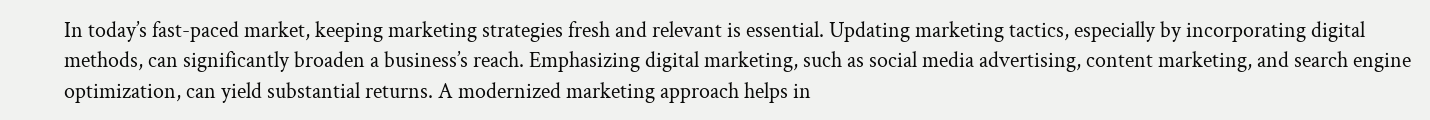In today’s fast-paced market, keeping marketing strategies fresh and relevant is essential. Updating marketing tactics, especially by incorporating digital methods, can significantly broaden a business’s reach. Emphasizing digital marketing, such as social media advertising, content marketing, and search engine optimization, can yield substantial returns. A modernized marketing approach helps in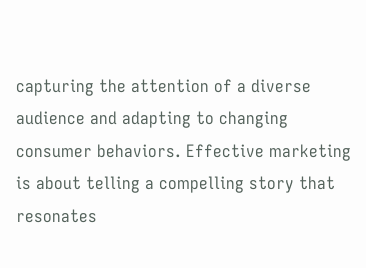capturing the attention of a diverse audience and adapting to changing consumer behaviors. Effective marketing is about telling a compelling story that resonates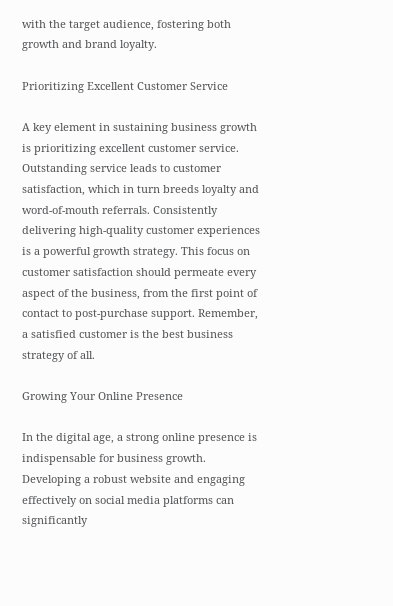with the target audience, fostering both growth and brand loyalty.

Prioritizing Excellent Customer Service

A key element in sustaining business growth is prioritizing excellent customer service. Outstanding service leads to customer satisfaction, which in turn breeds loyalty and word-of-mouth referrals. Consistently delivering high-quality customer experiences is a powerful growth strategy. This focus on customer satisfaction should permeate every aspect of the business, from the first point of contact to post-purchase support. Remember, a satisfied customer is the best business strategy of all.

Growing Your Online Presence

In the digital age, a strong online presence is indispensable for business growth. Developing a robust website and engaging effectively on social media platforms can significantly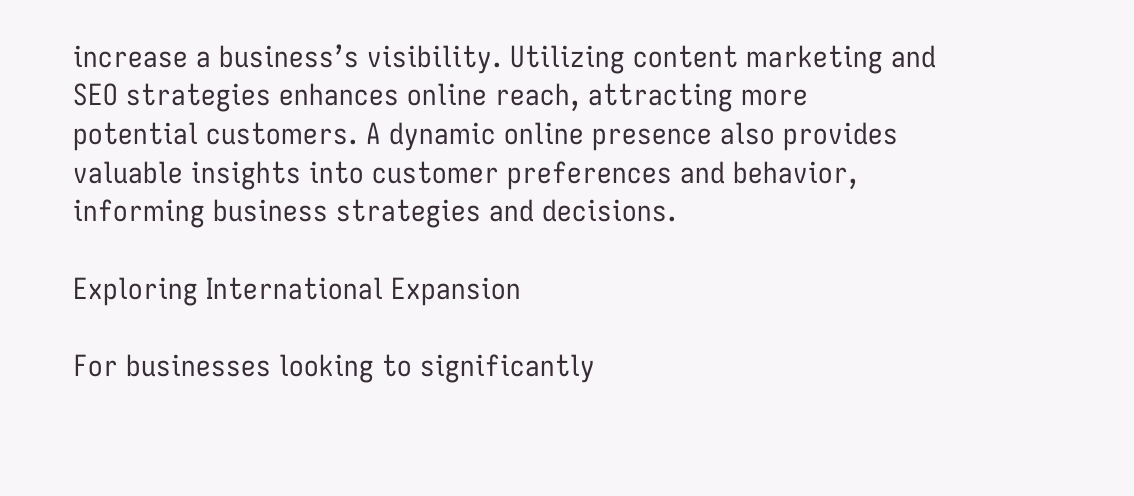increase a business’s visibility. Utilizing content marketing and SEO strategies enhances online reach, attracting more potential customers. A dynamic online presence also provides valuable insights into customer preferences and behavior, informing business strategies and decisions.

Exploring International Expansion

For businesses looking to significantly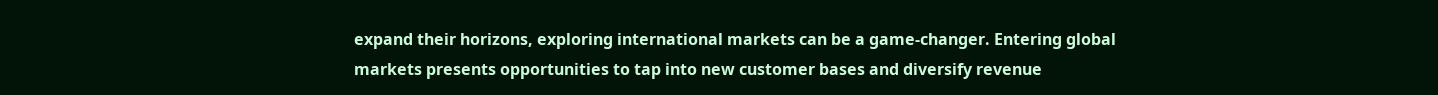expand their horizons, exploring international markets can be a game-changer. Entering global markets presents opportunities to tap into new customer bases and diversify revenue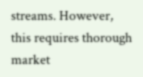streams. However, this requires thorough market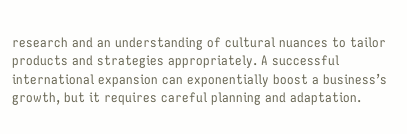research and an understanding of cultural nuances to tailor products and strategies appropriately. A successful international expansion can exponentially boost a business’s growth, but it requires careful planning and adaptation.